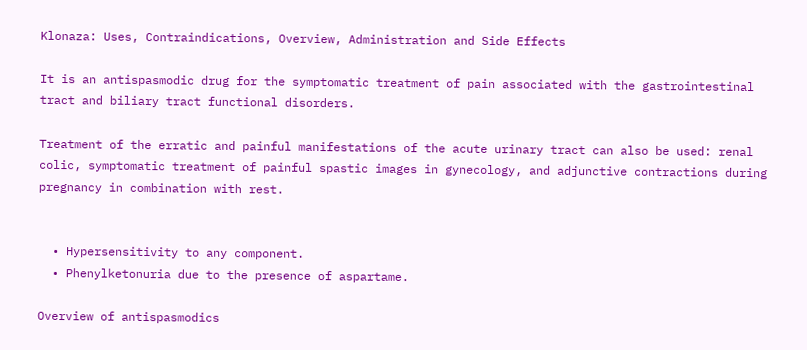Klonaza: Uses, Contraindications, Overview, Administration and Side Effects

It is an antispasmodic drug for the symptomatic treatment of pain associated with the gastrointestinal tract and biliary tract functional disorders.

Treatment of the erratic and painful manifestations of the acute urinary tract can also be used: renal colic, symptomatic treatment of painful spastic images in gynecology, and adjunctive contractions during pregnancy in combination with rest.


  • Hypersensitivity to any component.
  • Phenylketonuria due to the presence of aspartame.

Overview of antispasmodics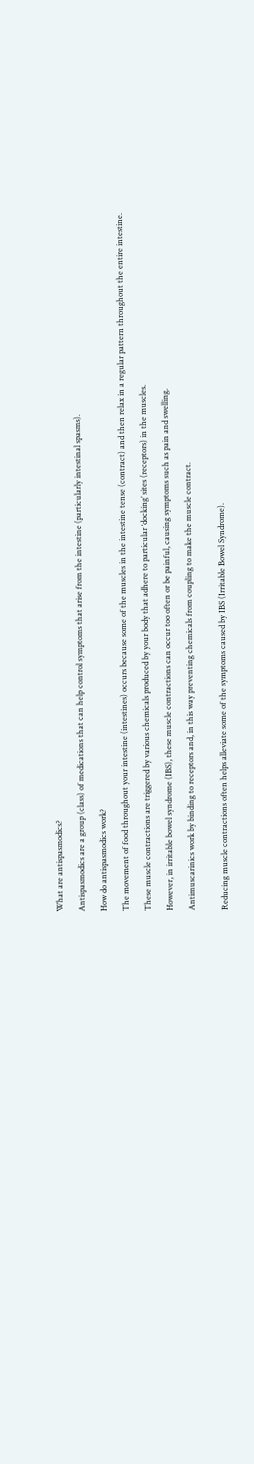What are antispasmodics?

Antispasmodics are a group (class) of medications that can help control symptoms that arise from the intestine (particularly intestinal spasms).

How do antispasmodics work?

The movement of food throughout your intestine (intestines) occurs because some of the muscles in the intestine tense (contract) and then relax in a regular pattern throughout the entire intestine.

These muscle contractions are triggered by various chemicals produced by your body that adhere to particular ‘docking’ sites (receptors) in the muscles.

However, in irritable bowel syndrome (IBS), these muscle contractions can occur too often or be painful, causing symptoms such as pain and swelling.

Antimuscarinics work by binding to receptors and, in this way preventing chemicals from coupling to make the muscle contract.


Reducing muscle contractions often helps alleviate some of the symptoms caused by IBS (Irritable Bowel Syndrome).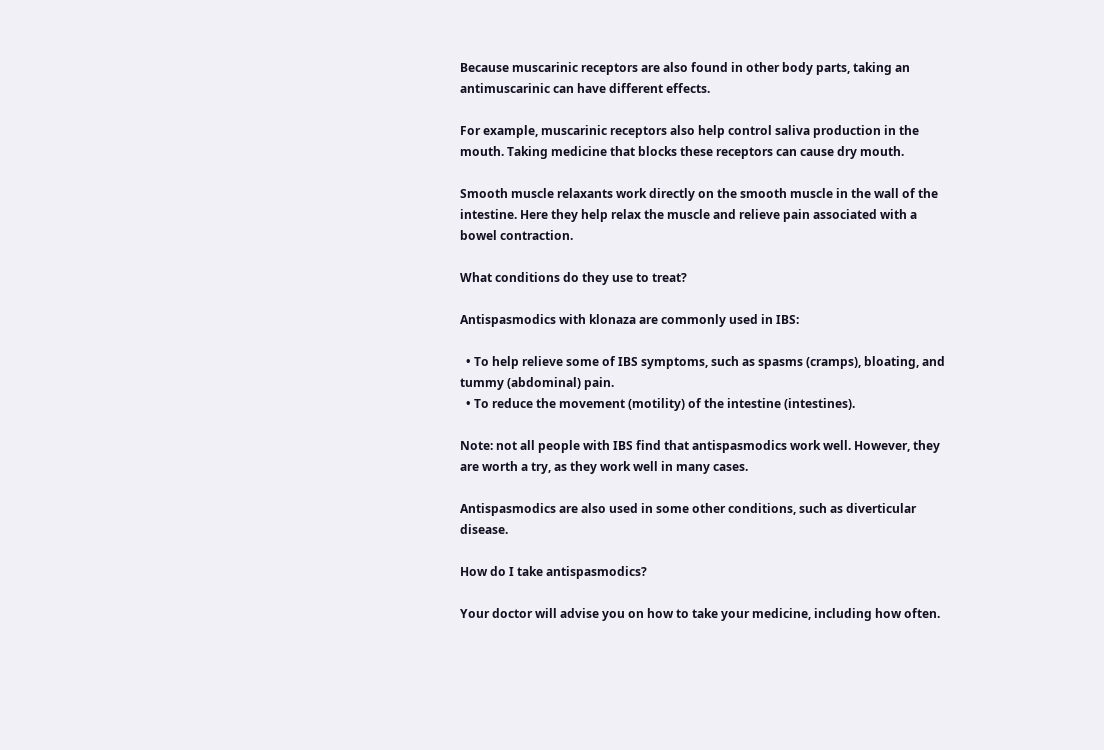Because muscarinic receptors are also found in other body parts, taking an antimuscarinic can have different effects.

For example, muscarinic receptors also help control saliva production in the mouth. Taking medicine that blocks these receptors can cause dry mouth.

Smooth muscle relaxants work directly on the smooth muscle in the wall of the intestine. Here they help relax the muscle and relieve pain associated with a bowel contraction.

What conditions do they use to treat?

Antispasmodics with klonaza are commonly used in IBS:

  • To help relieve some of IBS symptoms, such as spasms (cramps), bloating, and tummy (abdominal) pain.
  • To reduce the movement (motility) of the intestine (intestines).

Note: not all people with IBS find that antispasmodics work well. However, they are worth a try, as they work well in many cases.

Antispasmodics are also used in some other conditions, such as diverticular disease.

How do I take antispasmodics?

Your doctor will advise you on how to take your medicine, including how often.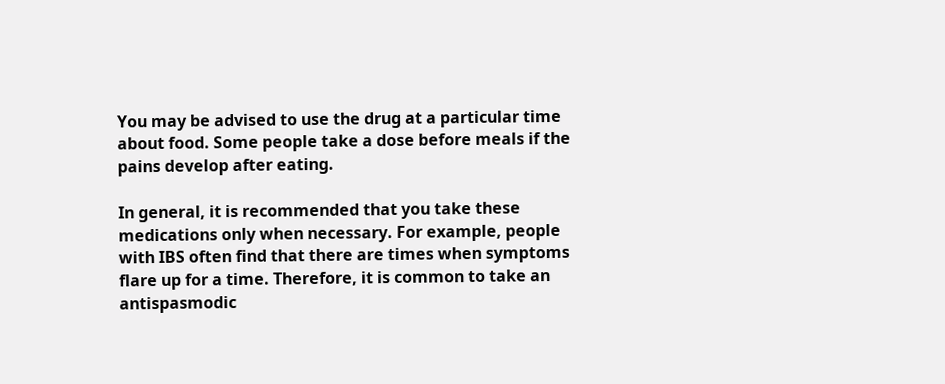You may be advised to use the drug at a particular time about food. Some people take a dose before meals if the pains develop after eating.

In general, it is recommended that you take these medications only when necessary. For example, people with IBS often find that there are times when symptoms flare up for a time. Therefore, it is common to take an antispasmodic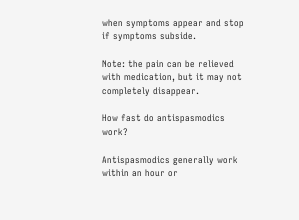when symptoms appear and stop if symptoms subside.

Note: the pain can be relieved with medication, but it may not completely disappear.

How fast do antispasmodics work?

Antispasmodics generally work within an hour or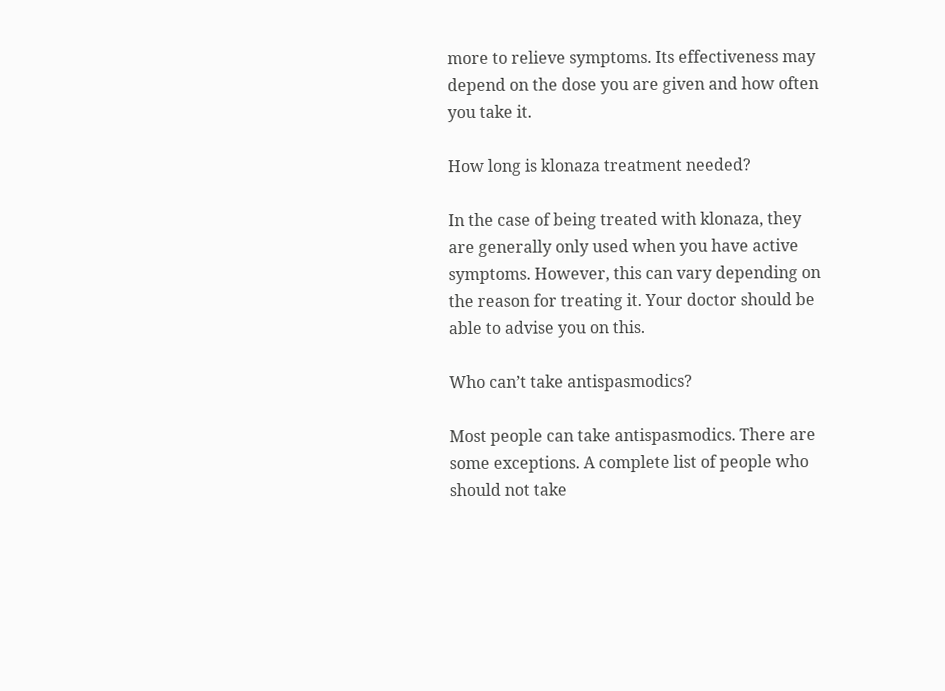more to relieve symptoms. Its effectiveness may depend on the dose you are given and how often you take it.

How long is klonaza treatment needed?

In the case of being treated with klonaza, they are generally only used when you have active symptoms. However, this can vary depending on the reason for treating it. Your doctor should be able to advise you on this.

Who can’t take antispasmodics?

Most people can take antispasmodics. There are some exceptions. A complete list of people who should not take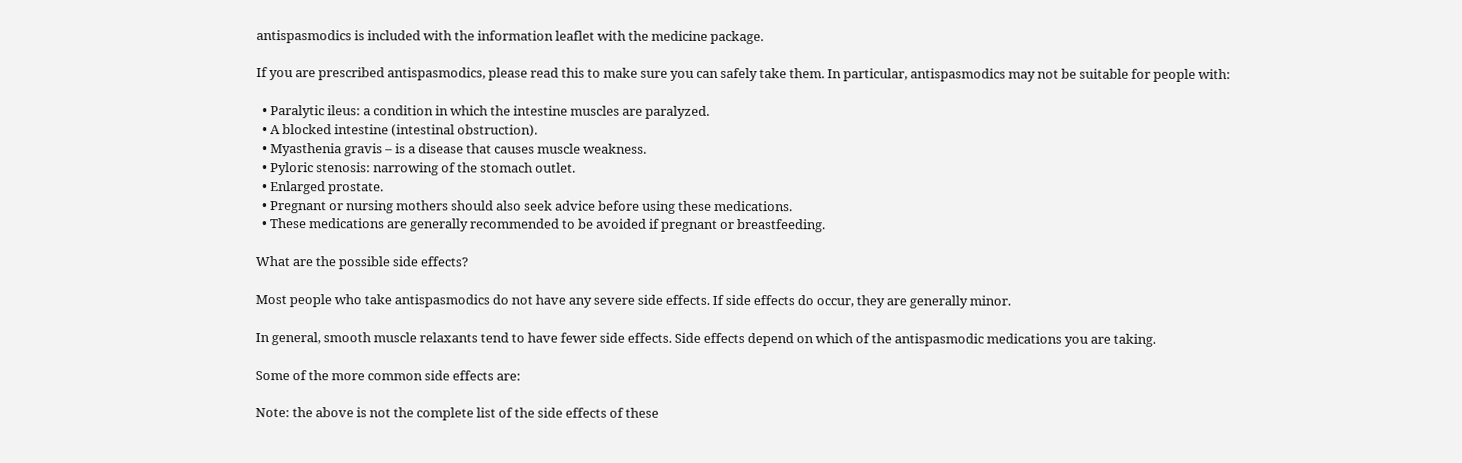antispasmodics is included with the information leaflet with the medicine package.

If you are prescribed antispasmodics, please read this to make sure you can safely take them. In particular, antispasmodics may not be suitable for people with:

  • Paralytic ileus: a condition in which the intestine muscles are paralyzed.
  • A blocked intestine (intestinal obstruction).
  • Myasthenia gravis – is a disease that causes muscle weakness.
  • Pyloric stenosis: narrowing of the stomach outlet.
  • Enlarged prostate.
  • Pregnant or nursing mothers should also seek advice before using these medications.
  • These medications are generally recommended to be avoided if pregnant or breastfeeding.

What are the possible side effects?

Most people who take antispasmodics do not have any severe side effects. If side effects do occur, they are generally minor.

In general, smooth muscle relaxants tend to have fewer side effects. Side effects depend on which of the antispasmodic medications you are taking.

Some of the more common side effects are:

Note: the above is not the complete list of the side effects of these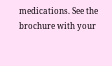medications. See the brochure with your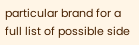particular brand for a full list of possible side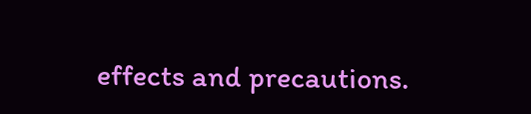effects and precautions.